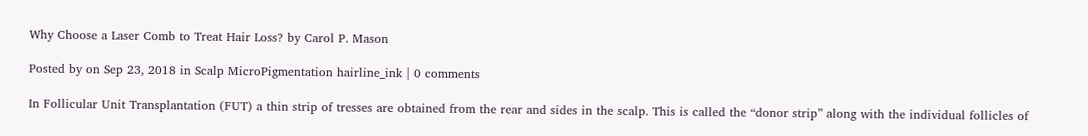Why Choose a Laser Comb to Treat Hair Loss? by Carol P. Mason

Posted by on Sep 23, 2018 in Scalp MicroPigmentation hairline_ink | 0 comments

In Follicular Unit Transplantation (FUT) a thin strip of tresses are obtained from the rear and sides in the scalp. This is called the “donor strip” along with the individual follicles of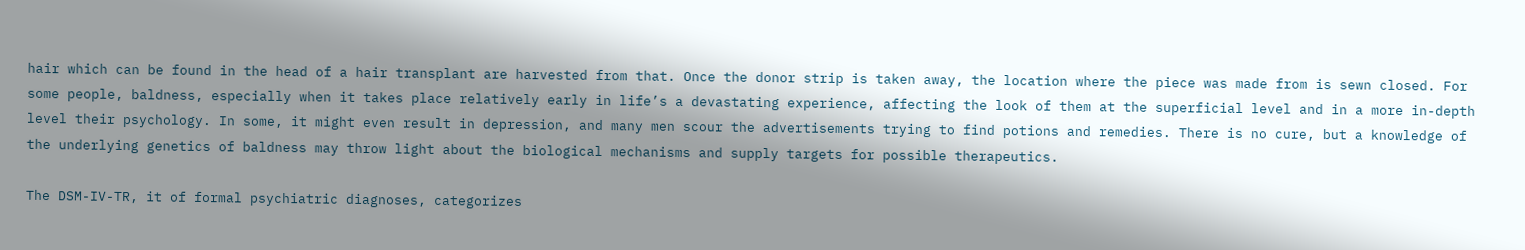hair which can be found in the head of a hair transplant are harvested from that. Once the donor strip is taken away, the location where the piece was made from is sewn closed. For some people, baldness, especially when it takes place relatively early in life’s a devastating experience, affecting the look of them at the superficial level and in a more in-depth level their psychology. In some, it might even result in depression, and many men scour the advertisements trying to find potions and remedies. There is no cure, but a knowledge of the underlying genetics of baldness may throw light about the biological mechanisms and supply targets for possible therapeutics.

The DSM-IV-TR, it of formal psychiatric diagnoses, categorizes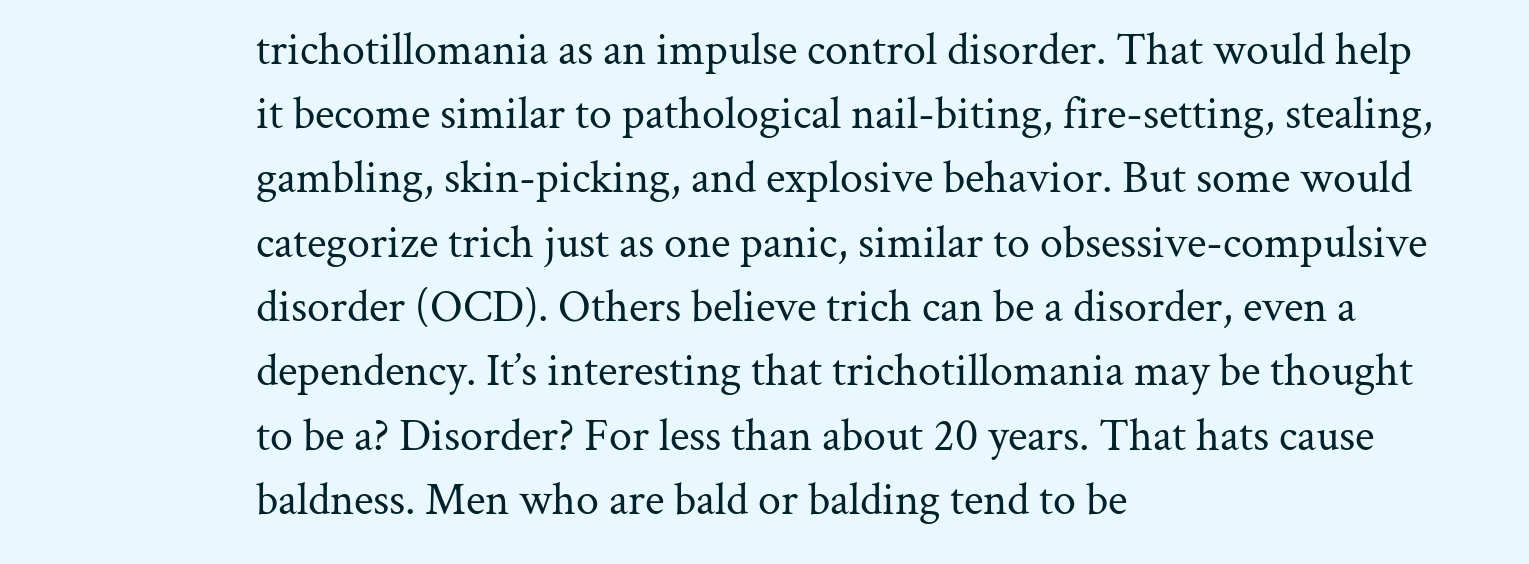trichotillomania as an impulse control disorder. That would help it become similar to pathological nail-biting, fire-setting, stealing, gambling, skin-picking, and explosive behavior. But some would categorize trich just as one panic, similar to obsessive-compulsive disorder (OCD). Others believe trich can be a disorder, even a dependency. It’s interesting that trichotillomania may be thought to be a? Disorder? For less than about 20 years. That hats cause baldness. Men who are bald or balding tend to be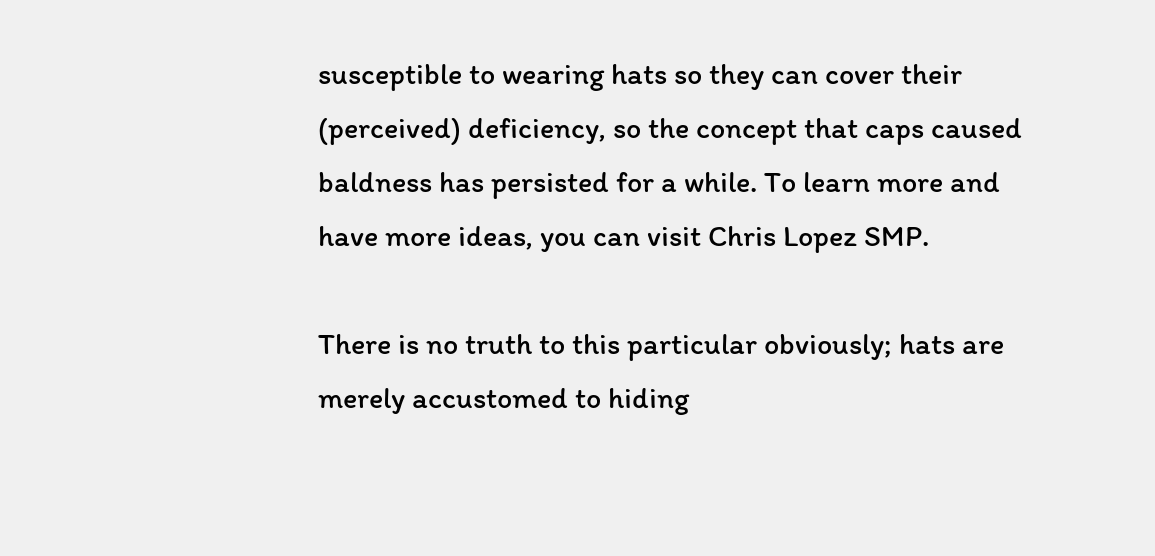susceptible to wearing hats so they can cover their (perceived) deficiency, so the concept that caps caused baldness has persisted for a while. To learn more and have more ideas, you can visit Chris Lopez SMP.

There is no truth to this particular obviously; hats are merely accustomed to hiding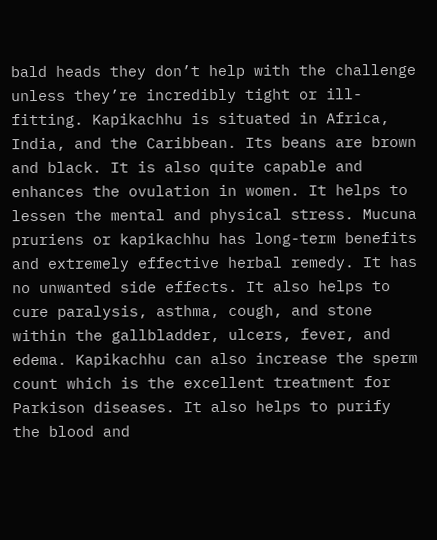bald heads they don’t help with the challenge unless they’re incredibly tight or ill-fitting. Kapikachhu is situated in Africa, India, and the Caribbean. Its beans are brown and black. It is also quite capable and enhances the ovulation in women. It helps to lessen the mental and physical stress. Mucuna pruriens or kapikachhu has long-term benefits and extremely effective herbal remedy. It has no unwanted side effects. It also helps to cure paralysis, asthma, cough, and stone within the gallbladder, ulcers, fever, and edema. Kapikachhu can also increase the sperm count which is the excellent treatment for Parkison diseases. It also helps to purify the blood and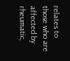relates to those who are affected by rheumatic,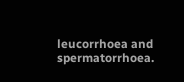leucorrhoea and spermatorrhoea.